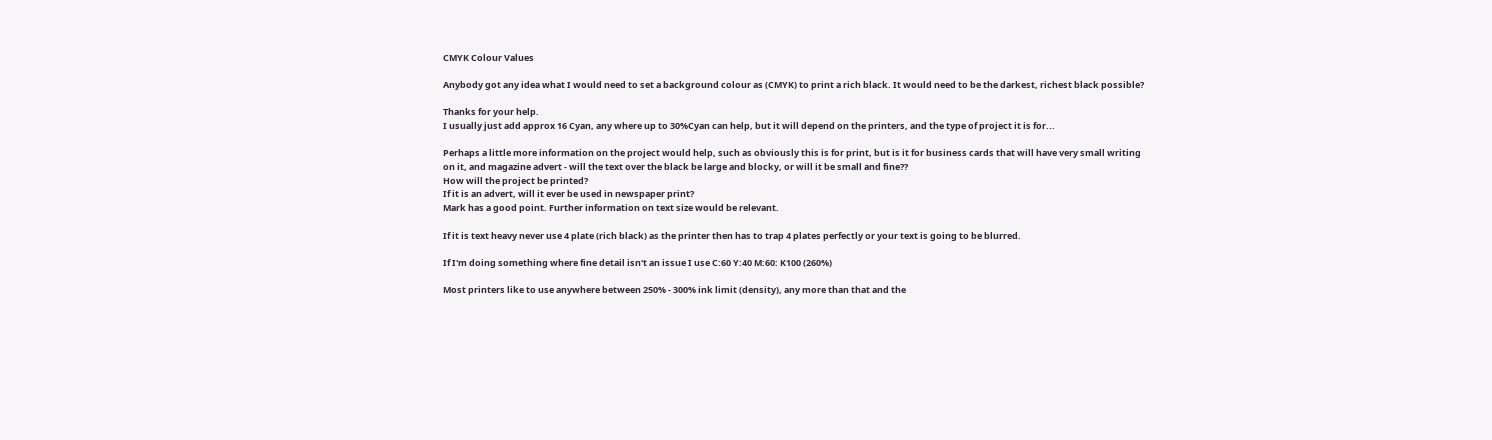CMYK Colour Values

Anybody got any idea what I would need to set a background colour as (CMYK) to print a rich black. It would need to be the darkest, richest black possible?

Thanks for your help.
I usually just add approx 16 Cyan, any where up to 30%Cyan can help, but it will depend on the printers, and the type of project it is for...

Perhaps a little more information on the project would help, such as obviously this is for print, but is it for business cards that will have very small writing on it, and magazine advert - will the text over the black be large and blocky, or will it be small and fine??
How will the project be printed?
If it is an advert, will it ever be used in newspaper print?
Mark has a good point. Further information on text size would be relevant.

If it is text heavy never use 4 plate (rich black) as the printer then has to trap 4 plates perfectly or your text is going to be blurred.

If I'm doing something where fine detail isn't an issue I use C:60 Y:40 M:60: K100 (260%)

Most printers like to use anywhere between 250% - 300% ink limit (density), any more than that and the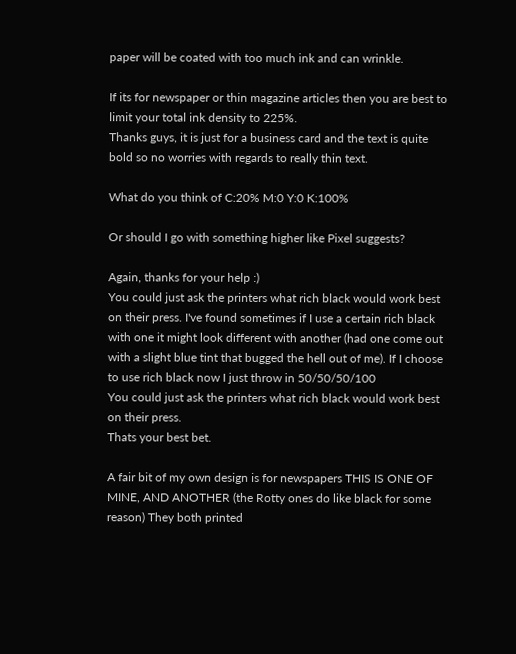paper will be coated with too much ink and can wrinkle.

If its for newspaper or thin magazine articles then you are best to limit your total ink density to 225%.
Thanks guys, it is just for a business card and the text is quite bold so no worries with regards to really thin text.

What do you think of C:20% M:0 Y:0 K:100%

Or should I go with something higher like Pixel suggests?

Again, thanks for your help :)
You could just ask the printers what rich black would work best on their press. I've found sometimes if I use a certain rich black with one it might look different with another (had one come out with a slight blue tint that bugged the hell out of me). If I choose to use rich black now I just throw in 50/50/50/100
You could just ask the printers what rich black would work best on their press.
Thats your best bet.

A fair bit of my own design is for newspapers THIS IS ONE OF MINE, AND ANOTHER (the Rotty ones do like black for some reason) They both printed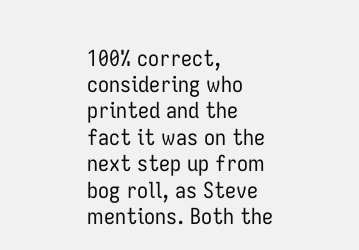100% correct, considering who printed and the fact it was on the next step up from bog roll, as Steve mentions. Both the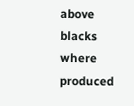above blacks where produced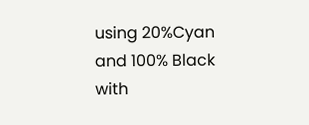using 20%Cyan and 100% Black with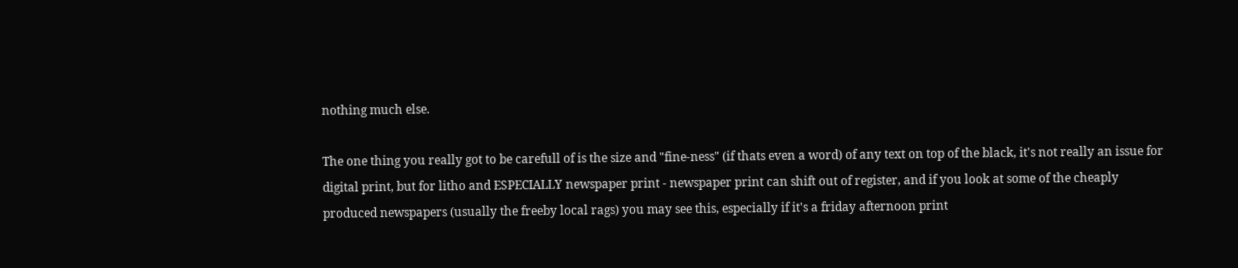nothing much else.

The one thing you really got to be carefull of is the size and "fine-ness" (if thats even a word) of any text on top of the black, it's not really an issue for digital print, but for litho and ESPECIALLY newspaper print - newspaper print can shift out of register, and if you look at some of the cheaply produced newspapers (usually the freeby local rags) you may see this, especially if it's a friday afternoon print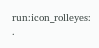run:icon_rolleyes: .